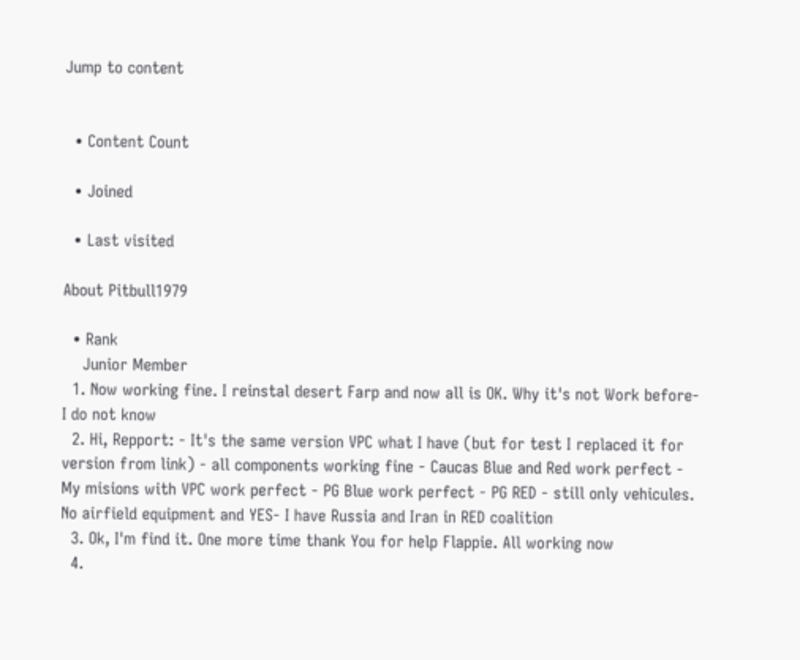Jump to content


  • Content Count

  • Joined

  • Last visited

About Pitbull1979

  • Rank
    Junior Member
  1. Now working fine. I reinstal desert Farp and now all is OK. Why it's not Work before- I do not know
  2. Hi, Repport: - It's the same version VPC what I have (but for test I replaced it for version from link) - all components working fine - Caucas Blue and Red work perfect - My misions with VPC work perfect - PG Blue work perfect - PG RED - still only vehicules. No airfield equipment and YES- I have Russia and Iran in RED coalition
  3. Ok, I'm find it. One more time thank You for help Flappie. All working now
  4.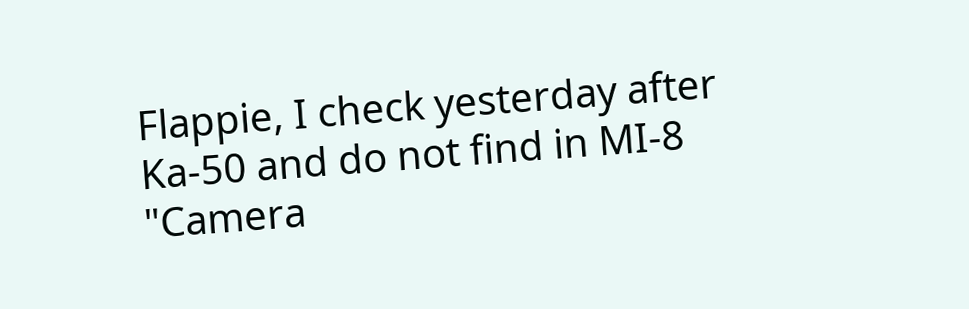Flappie, I check yesterday after Ka-50 and do not find in MI-8 "Camera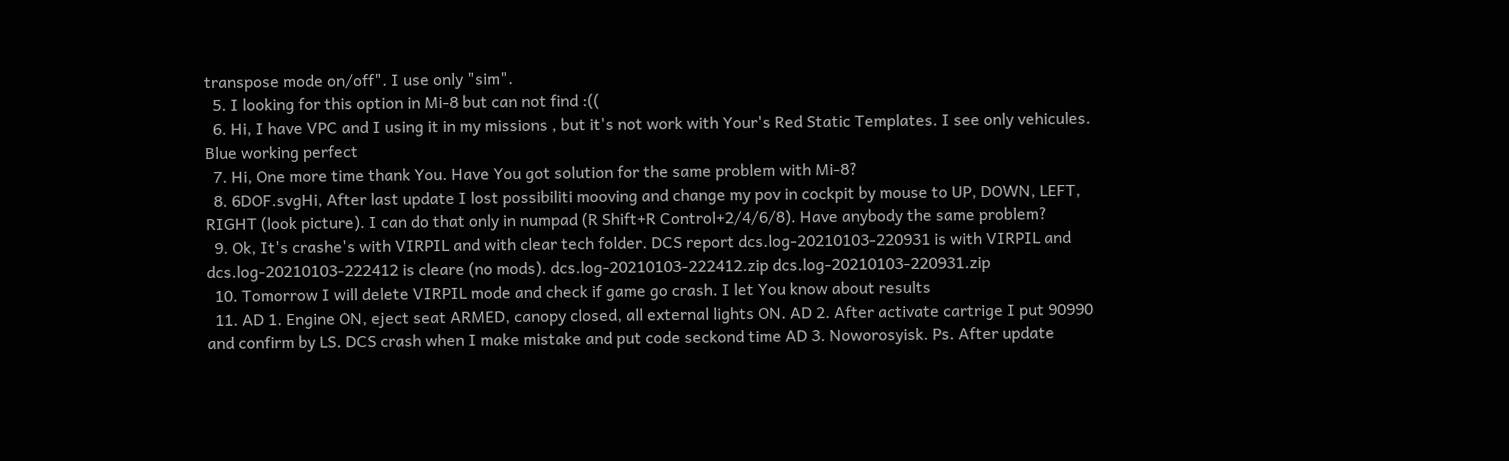transpose mode on/off". I use only "sim".
  5. I looking for this option in Mi-8 but can not find :((
  6. Hi, I have VPC and I using it in my missions , but it's not work with Your's Red Static Templates. I see only vehicules. Blue working perfect
  7. Hi, One more time thank You. Have You got solution for the same problem with Mi-8?
  8. 6DOF.svgHi, After last update I lost possibiliti mooving and change my pov in cockpit by mouse to UP, DOWN, LEFT, RIGHT (look picture). I can do that only in numpad (R Shift+R Control+2/4/6/8). Have anybody the same problem?
  9. Ok, It's crashe's with VIRPIL and with clear tech folder. DCS report dcs.log-20210103-220931 is with VIRPIL and dcs.log-20210103-222412 is cleare (no mods). dcs.log-20210103-222412.zip dcs.log-20210103-220931.zip
  10. Tomorrow I will delete VIRPIL mode and check if game go crash. I let You know about results
  11. AD 1. Engine ON, eject seat ARMED, canopy closed, all external lights ON. AD 2. After activate cartrige I put 90990 and confirm by LS. DCS crash when I make mistake and put code seckond time AD 3. Noworosyisk. Ps. After update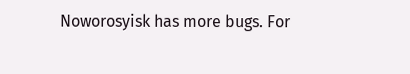Noworosyisk has more bugs. For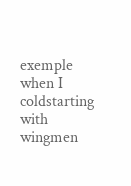exemple when I coldstarting with wingmen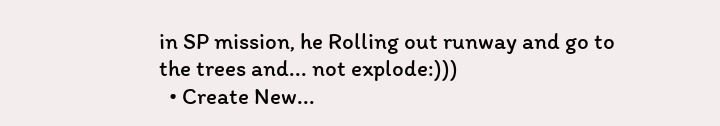in SP mission, he Rolling out runway and go to the trees and... not explode:)))
  • Create New...